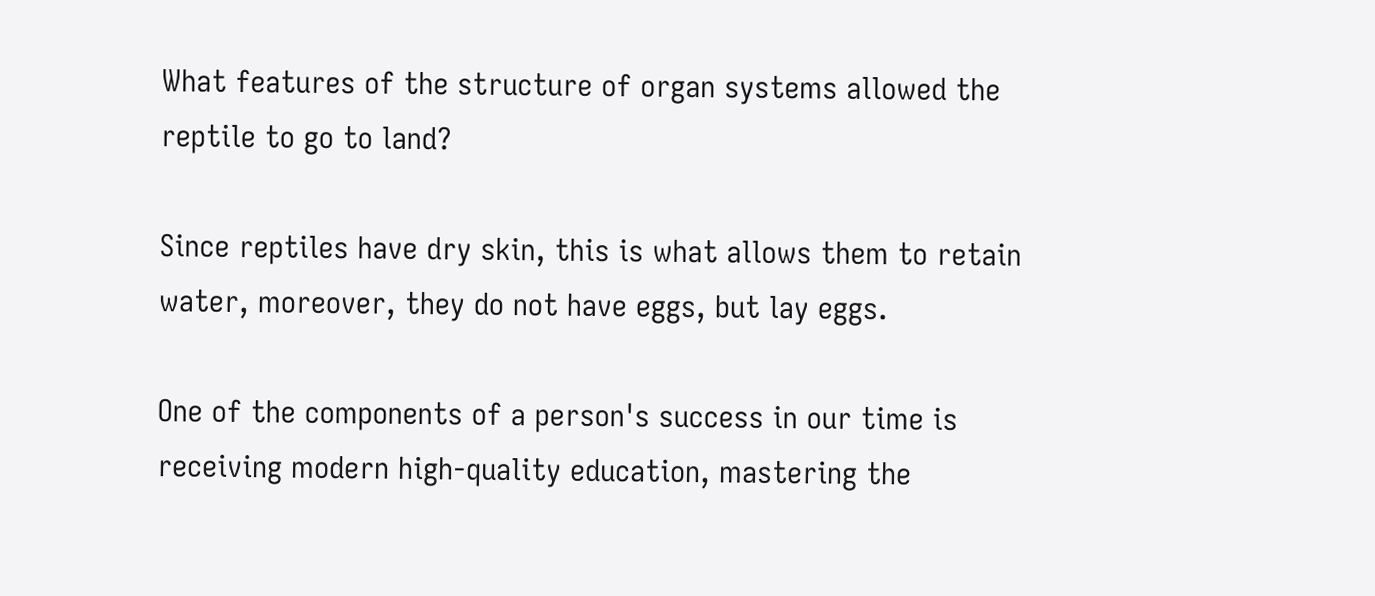What features of the structure of organ systems allowed the reptile to go to land?

Since reptiles have dry skin, this is what allows them to retain water, moreover, they do not have eggs, but lay eggs.

One of the components of a person's success in our time is receiving modern high-quality education, mastering the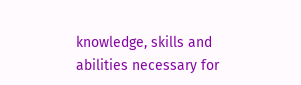knowledge, skills and abilities necessary for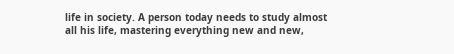life in society. A person today needs to study almost all his life, mastering everything new and new,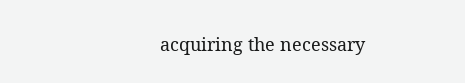acquiring the necessary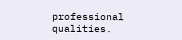professional qualities.